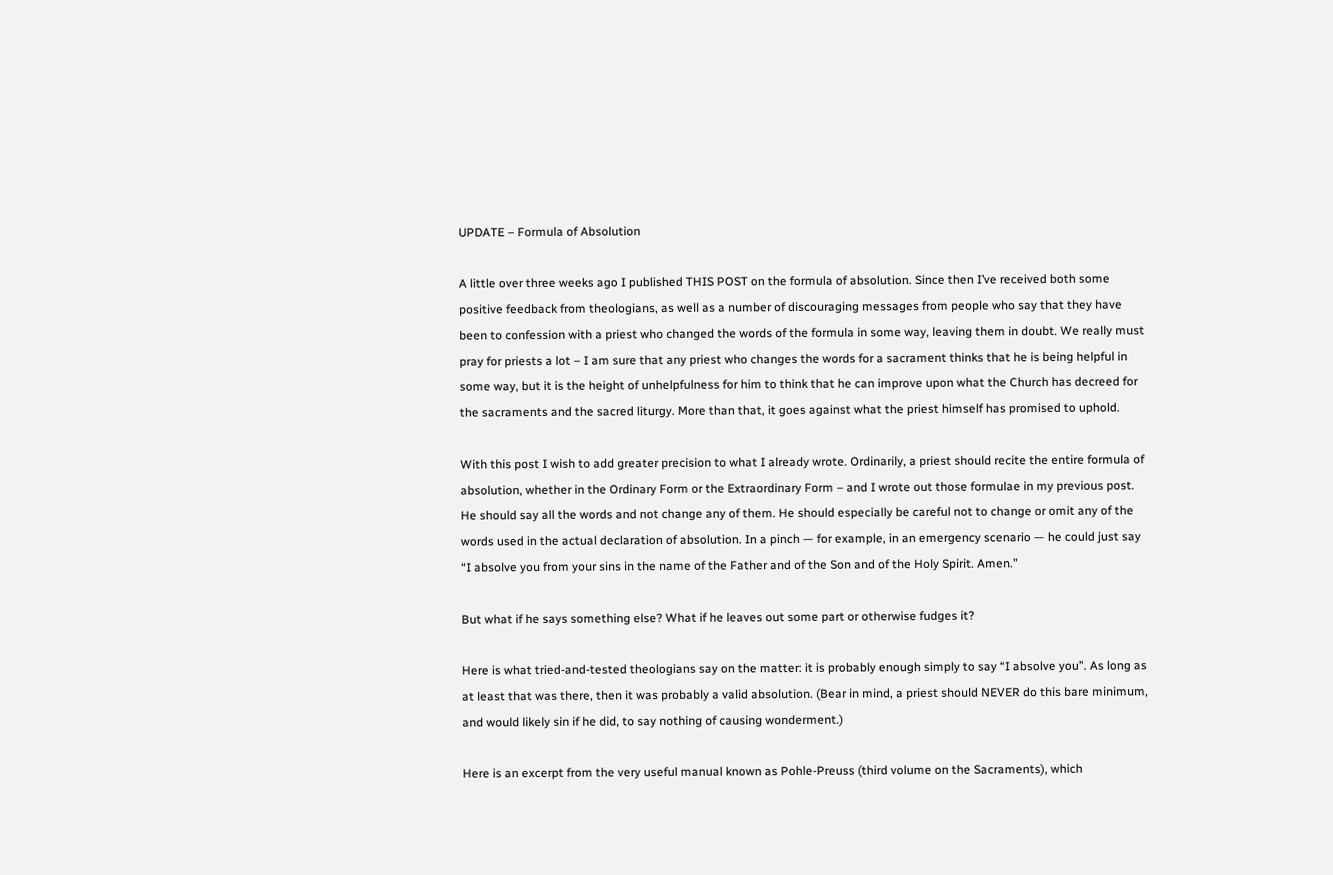UPDATE – Formula of Absolution

A little over three weeks ago I published THIS POST on the formula of absolution. Since then I’ve received both some positive feedback from theologians, as well as a number of discouraging messages from people who say that they have been to confession with a priest who changed the words of the formula in some way, leaving them in doubt. We really must pray for priests a lot – I am sure that any priest who changes the words for a sacrament thinks that he is being helpful in some way, but it is the height of unhelpfulness for him to think that he can improve upon what the Church has decreed for the sacraments and the sacred liturgy. More than that, it goes against what the priest himself has promised to uphold.

With this post I wish to add greater precision to what I already wrote. Ordinarily, a priest should recite the entire formula of absolution, whether in the Ordinary Form or the Extraordinary Form – and I wrote out those formulae in my previous post. He should say all the words and not change any of them. He should especially be careful not to change or omit any of the words used in the actual declaration of absolution. In a pinch — for example, in an emergency scenario — he could just say “I absolve you from your sins in the name of the Father and of the Son and of the Holy Spirit. Amen.”

But what if he says something else? What if he leaves out some part or otherwise fudges it?

Here is what tried-and-tested theologians say on the matter: it is probably enough simply to say “I absolve you”. As long as at least that was there, then it was probably a valid absolution. (Bear in mind, a priest should NEVER do this bare minimum, and would likely sin if he did, to say nothing of causing wonderment.)

Here is an excerpt from the very useful manual known as Pohle-Preuss (third volume on the Sacraments), which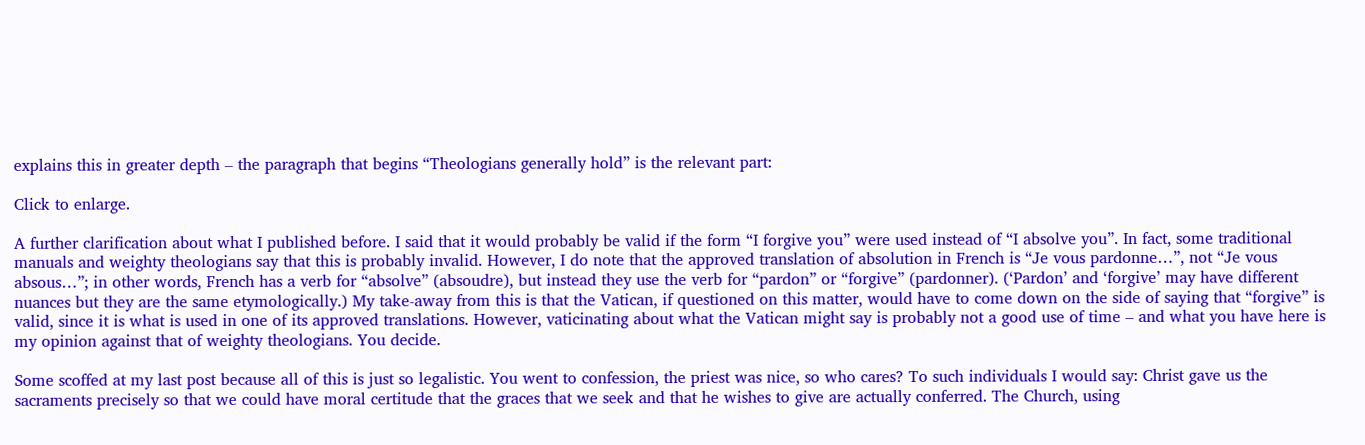explains this in greater depth – the paragraph that begins “Theologians generally hold” is the relevant part:

Click to enlarge.

A further clarification about what I published before. I said that it would probably be valid if the form “I forgive you” were used instead of “I absolve you”. In fact, some traditional manuals and weighty theologians say that this is probably invalid. However, I do note that the approved translation of absolution in French is “Je vous pardonne…”, not “Je vous absous…”; in other words, French has a verb for “absolve” (absoudre), but instead they use the verb for “pardon” or “forgive” (pardonner). (‘Pardon’ and ‘forgive’ may have different nuances but they are the same etymologically.) My take-away from this is that the Vatican, if questioned on this matter, would have to come down on the side of saying that “forgive” is valid, since it is what is used in one of its approved translations. However, vaticinating about what the Vatican might say is probably not a good use of time – and what you have here is my opinion against that of weighty theologians. You decide.

Some scoffed at my last post because all of this is just so legalistic. You went to confession, the priest was nice, so who cares? To such individuals I would say: Christ gave us the sacraments precisely so that we could have moral certitude that the graces that we seek and that he wishes to give are actually conferred. The Church, using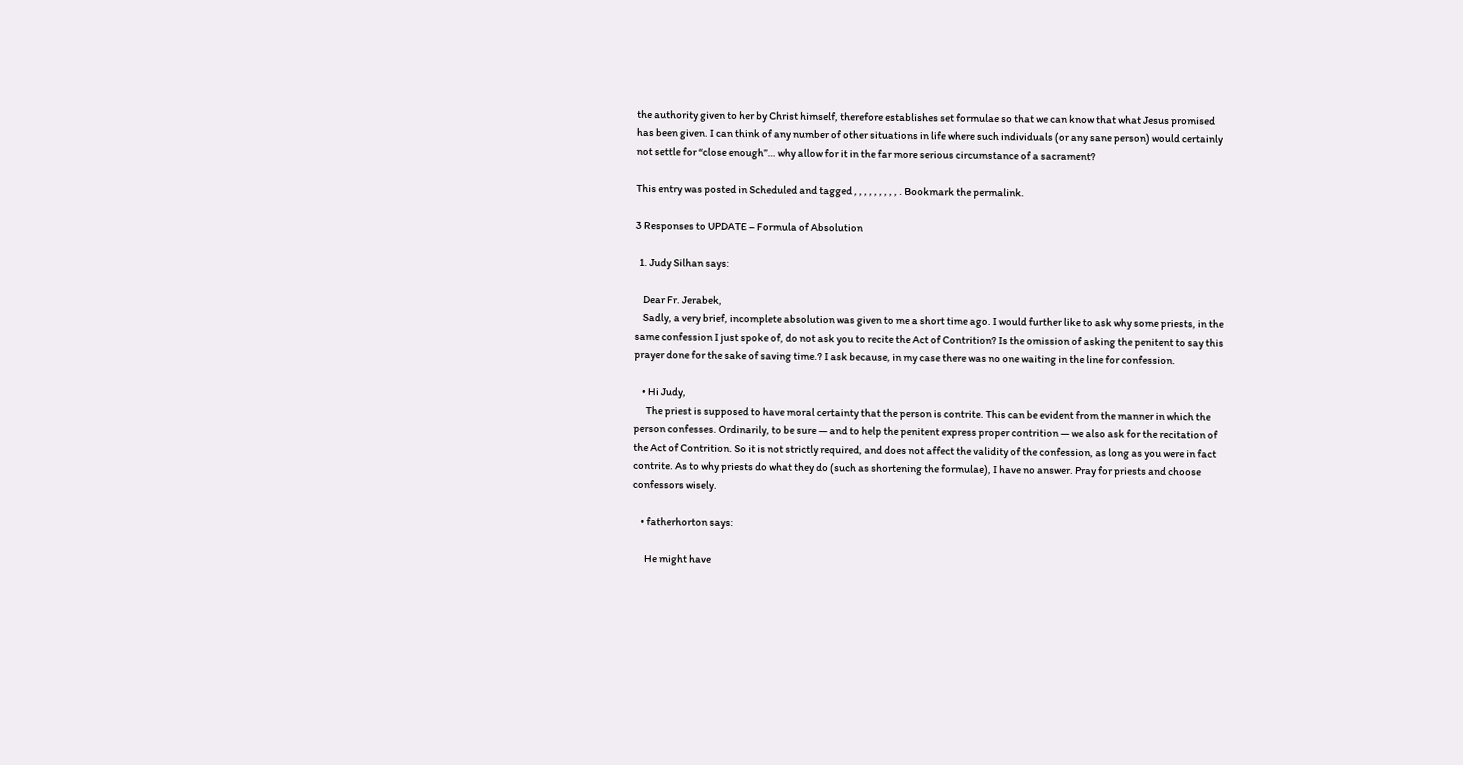the authority given to her by Christ himself, therefore establishes set formulae so that we can know that what Jesus promised has been given. I can think of any number of other situations in life where such individuals (or any sane person) would certainly not settle for “close enough”… why allow for it in the far more serious circumstance of a sacrament?

This entry was posted in Scheduled and tagged , , , , , , , , , . Bookmark the permalink.

3 Responses to UPDATE – Formula of Absolution

  1. Judy Silhan says:

    Dear Fr. Jerabek,
    Sadly, a very brief, incomplete absolution was given to me a short time ago. I would further like to ask why some priests, in the same confession I just spoke of, do not ask you to recite the Act of Contrition? Is the omission of asking the penitent to say this prayer done for the sake of saving time.? I ask because, in my case there was no one waiting in the line for confession.

    • Hi Judy,
      The priest is supposed to have moral certainty that the person is contrite. This can be evident from the manner in which the person confesses. Ordinarily, to be sure — and to help the penitent express proper contrition — we also ask for the recitation of the Act of Contrition. So it is not strictly required, and does not affect the validity of the confession, as long as you were in fact contrite. As to why priests do what they do (such as shortening the formulae), I have no answer. Pray for priests and choose confessors wisely.

    • fatherhorton says:

      He might have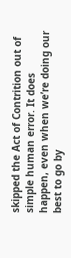skipped the Act of Contrition out of simple human error. It does happen, even when we’re doing our best to go by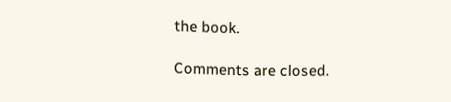the book.

Comments are closed.